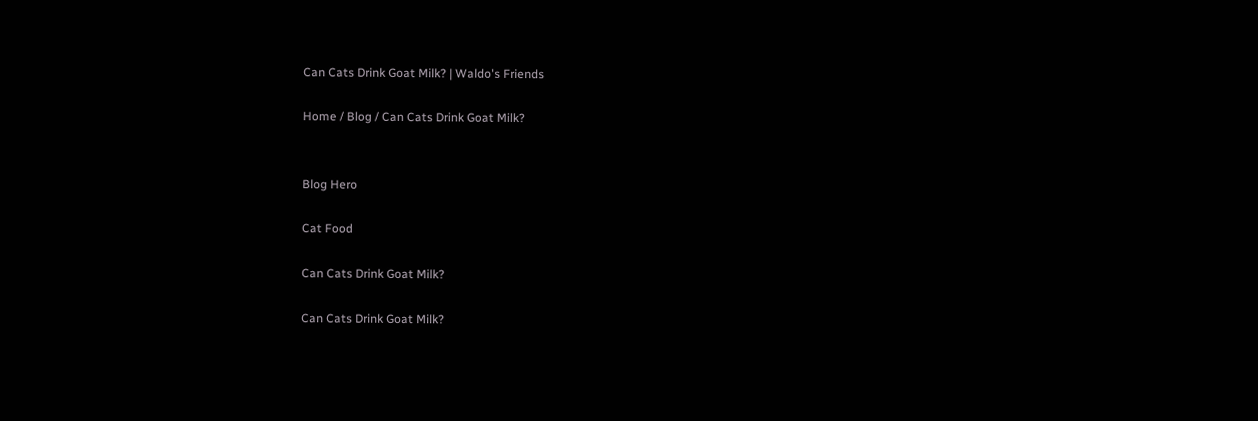Can Cats Drink Goat Milk? | Waldo's Friends

Home / Blog / Can Cats Drink Goat Milk?


Blog Hero

Cat Food

Can Cats Drink Goat Milk?

Can Cats Drink Goat Milk?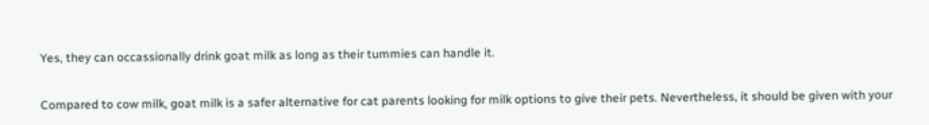Yes, they can occassionally drink goat milk as long as their tummies can handle it.

Compared to cow milk, goat milk is a safer alternative for cat parents looking for milk options to give their pets. Nevertheless, it should be given with your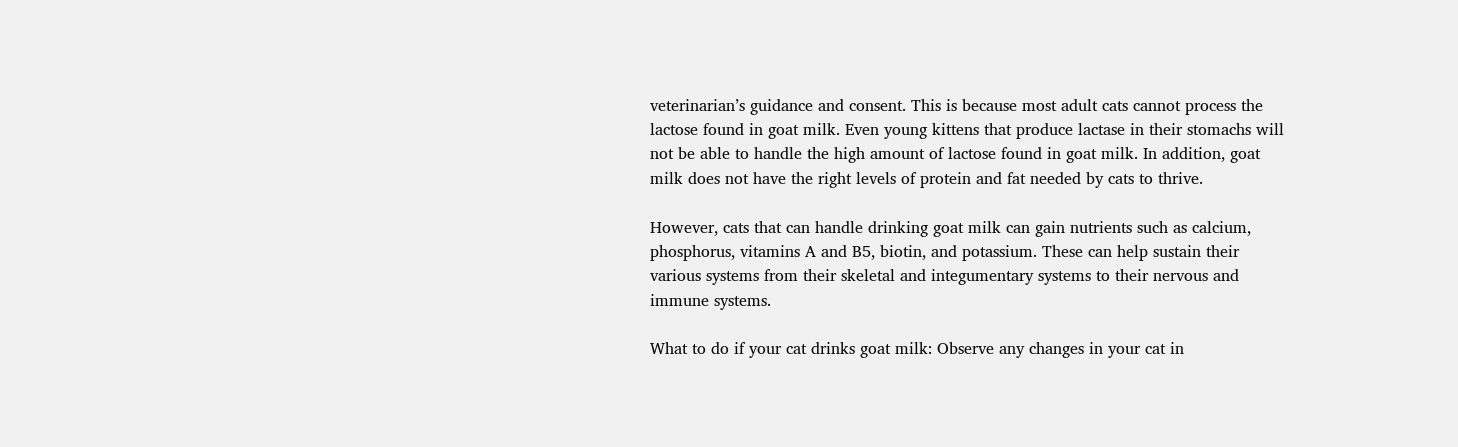veterinarian’s guidance and consent. This is because most adult cats cannot process the lactose found in goat milk. Even young kittens that produce lactase in their stomachs will not be able to handle the high amount of lactose found in goat milk. In addition, goat milk does not have the right levels of protein and fat needed by cats to thrive.

However, cats that can handle drinking goat milk can gain nutrients such as calcium, phosphorus, vitamins A and B5, biotin, and potassium. These can help sustain their various systems from their skeletal and integumentary systems to their nervous and immune systems.

What to do if your cat drinks goat milk: Observe any changes in your cat in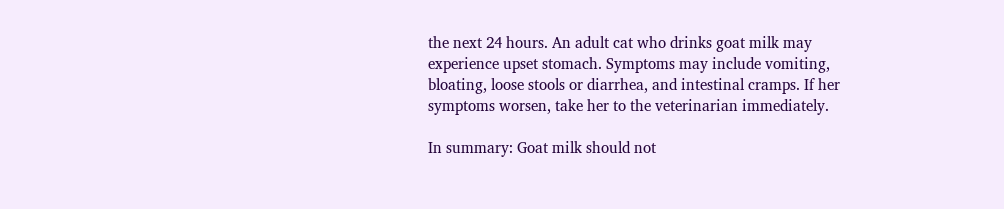the next 24 hours. An adult cat who drinks goat milk may experience upset stomach. Symptoms may include vomiting, bloating, loose stools or diarrhea, and intestinal cramps. If her symptoms worsen, take her to the veterinarian immediately.

In summary: Goat milk should not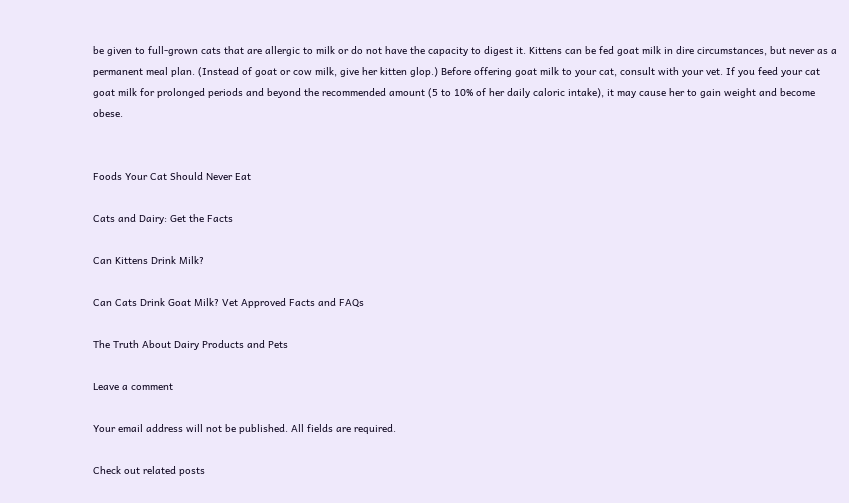be given to full-grown cats that are allergic to milk or do not have the capacity to digest it. Kittens can be fed goat milk in dire circumstances, but never as a permanent meal plan. (Instead of goat or cow milk, give her kitten glop.) Before offering goat milk to your cat, consult with your vet. If you feed your cat goat milk for prolonged periods and beyond the recommended amount (5 to 10% of her daily caloric intake), it may cause her to gain weight and become obese.


Foods Your Cat Should Never Eat

Cats and Dairy: Get the Facts

Can Kittens Drink Milk?

Can Cats Drink Goat Milk? Vet Approved Facts and FAQs

The Truth About Dairy Products and Pets

Leave a comment

Your email address will not be published. All fields are required.

Check out related posts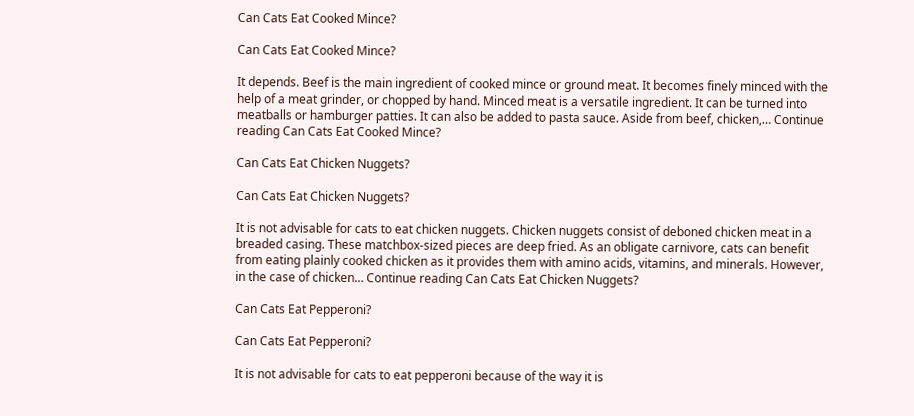Can Cats Eat Cooked Mince?

Can Cats Eat Cooked Mince?

It depends. Beef is the main ingredient of cooked mince or ground meat. It becomes finely minced with the help of a meat grinder, or chopped by hand. Minced meat is a versatile ingredient. It can be turned into meatballs or hamburger patties. It can also be added to pasta sauce. Aside from beef, chicken,… Continue reading Can Cats Eat Cooked Mince?

Can Cats Eat Chicken Nuggets?

Can Cats Eat Chicken Nuggets?

It is not advisable for cats to eat chicken nuggets. Chicken nuggets consist of deboned chicken meat in a breaded casing. These matchbox-sized pieces are deep fried. As an obligate carnivore, cats can benefit from eating plainly cooked chicken as it provides them with amino acids, vitamins, and minerals. However, in the case of chicken… Continue reading Can Cats Eat Chicken Nuggets?

Can Cats Eat Pepperoni?

Can Cats Eat Pepperoni?

It is not advisable for cats to eat pepperoni because of the way it is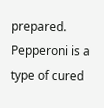prepared. Pepperoni is a type of cured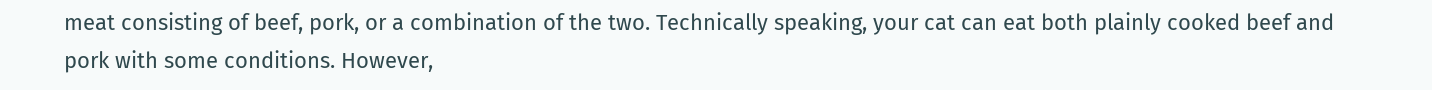meat consisting of beef, pork, or a combination of the two. Technically speaking, your cat can eat both plainly cooked beef and pork with some conditions. However,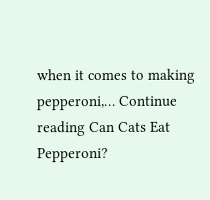when it comes to making pepperoni,… Continue reading Can Cats Eat Pepperoni?